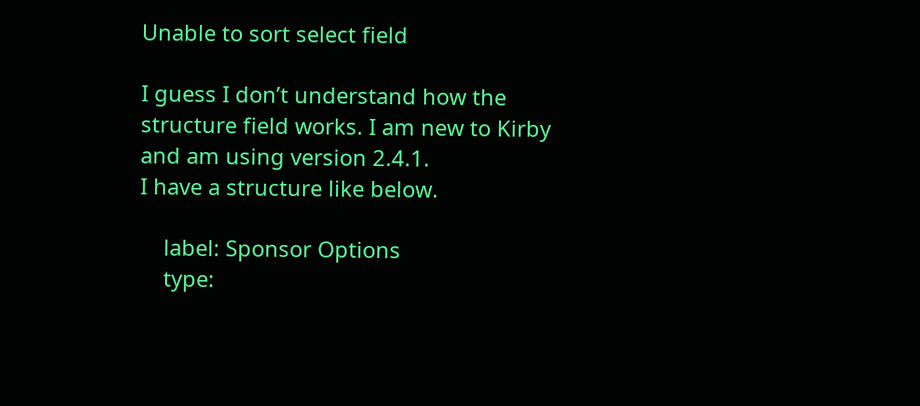Unable to sort select field

I guess I don’t understand how the structure field works. I am new to Kirby and am using version 2.4.1.
I have a structure like below.

    label: Sponsor Options
    type: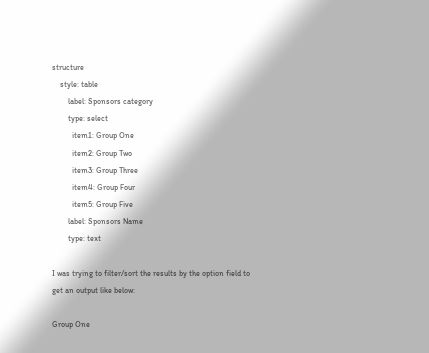structure
    style: table
        label: Sponsors category
        type: select
          item1: Group One
          item2: Group Two
          item3: Group Three
          item4: Group Four
          item5: Group Five
        label: Sponsors Name
        type: text

I was trying to filter/sort the results by the option field to get an output like below:

Group One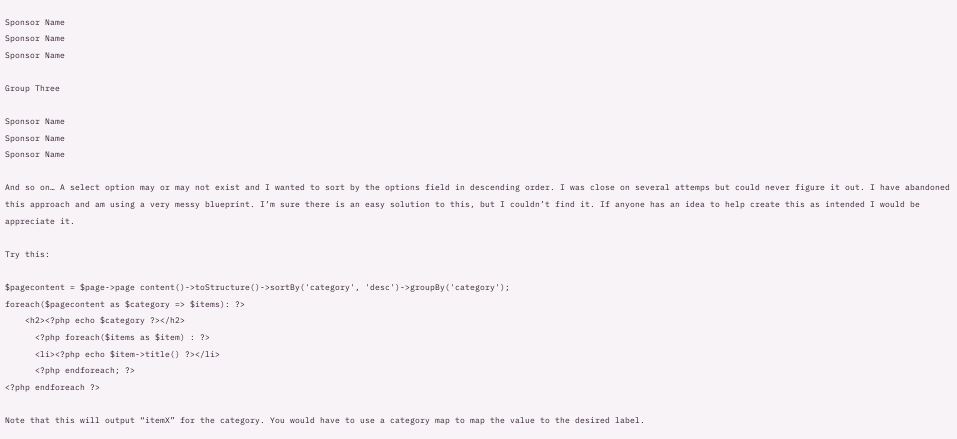Sponsor Name
Sponsor Name
Sponsor Name

Group Three

Sponsor Name
Sponsor Name
Sponsor Name

And so on… A select option may or may not exist and I wanted to sort by the options field in descending order. I was close on several attemps but could never figure it out. I have abandoned this approach and am using a very messy blueprint. I’m sure there is an easy solution to this, but I couldn’t find it. If anyone has an idea to help create this as intended I would be appreciate it.

Try this:

$pagecontent = $page->page content()->toStructure()->sortBy('category', 'desc')->groupBy('category');
foreach($pagecontent as $category => $items): ?>
    <h2><?php echo $category ?></h2>
      <?php foreach($items as $item) : ?>
      <li><?php echo $item->title() ?></li>
      <?php endforeach; ?>
<?php endforeach ?>

Note that this will output “itemX” for the category. You would have to use a category map to map the value to the desired label.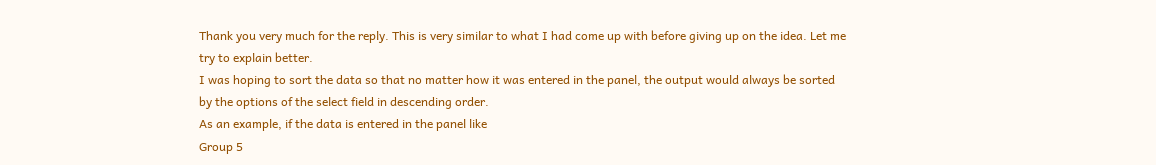Thank you very much for the reply. This is very similar to what I had come up with before giving up on the idea. Let me try to explain better.
I was hoping to sort the data so that no matter how it was entered in the panel, the output would always be sorted by the options of the select field in descending order.
As an example, if the data is entered in the panel like
Group 5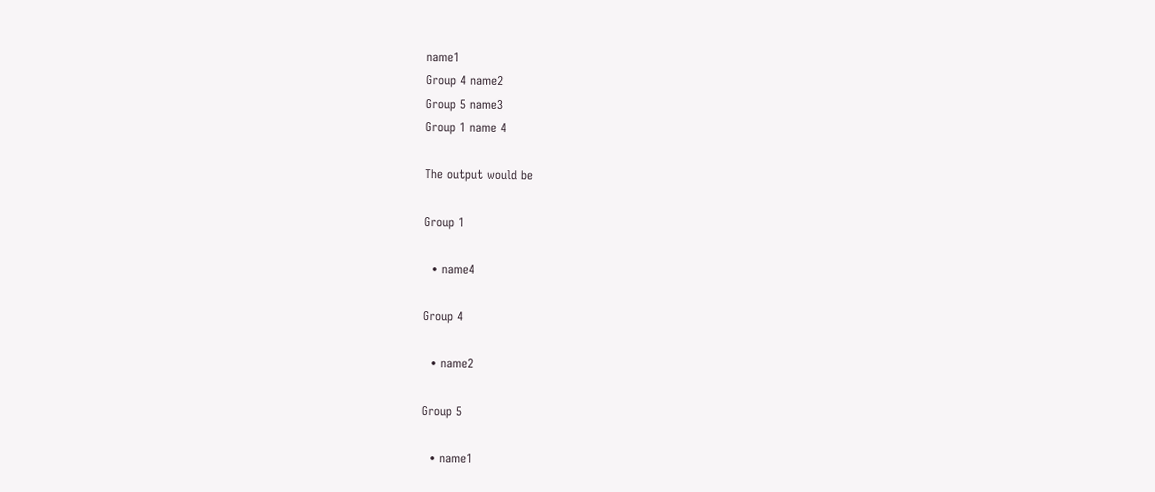name1
Group 4 name2
Group 5 name3
Group 1 name 4

The output would be

Group 1

  • name4

Group 4

  • name2

Group 5

  • name1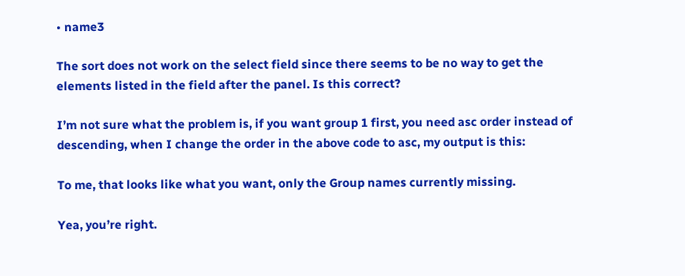• name3

The sort does not work on the select field since there seems to be no way to get the elements listed in the field after the panel. Is this correct?

I’m not sure what the problem is, if you want group 1 first, you need asc order instead of descending, when I change the order in the above code to asc, my output is this:

To me, that looks like what you want, only the Group names currently missing.

Yea, you’re right.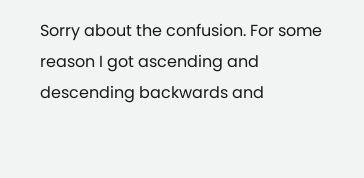Sorry about the confusion. For some reason I got ascending and descending backwards and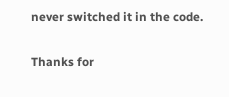never switched it in the code.

Thanks for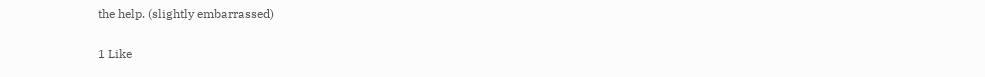the help. (slightly embarrassed)

1 Like